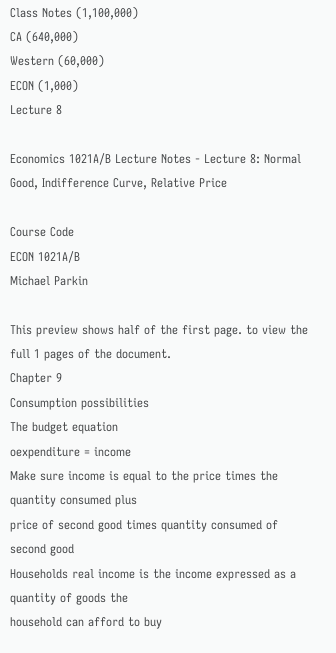Class Notes (1,100,000)
CA (640,000)
Western (60,000)
ECON (1,000)
Lecture 8

Economics 1021A/B Lecture Notes - Lecture 8: Normal Good, Indifference Curve, Relative Price

Course Code
ECON 1021A/B
Michael Parkin

This preview shows half of the first page. to view the full 1 pages of the document.
Chapter 9
Consumption possibilities
The budget equation
oexpenditure = income
Make sure income is equal to the price times the quantity consumed plus
price of second good times quantity consumed of second good
Households real income is the income expressed as a quantity of goods the
household can afford to buy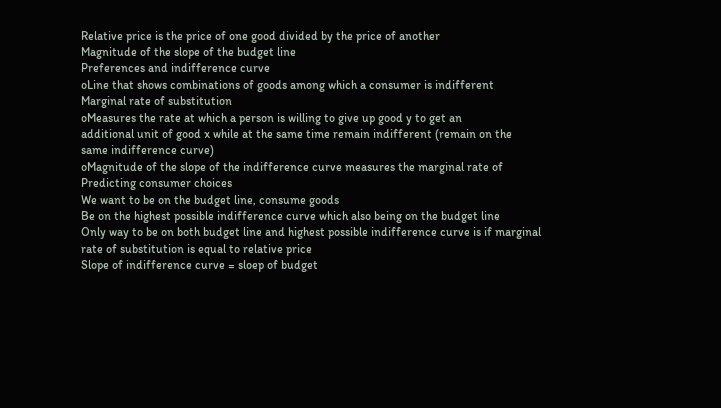Relative price is the price of one good divided by the price of another
Magnitude of the slope of the budget line
Preferences and indifference curve
oLine that shows combinations of goods among which a consumer is indifferent
Marginal rate of substitution
oMeasures the rate at which a person is willing to give up good y to get an
additional unit of good x while at the same time remain indifferent (remain on the
same indifference curve)
oMagnitude of the slope of the indifference curve measures the marginal rate of
Predicting consumer choices
We want to be on the budget line, consume goods
Be on the highest possible indifference curve which also being on the budget line
Only way to be on both budget line and highest possible indifference curve is if marginal
rate of substitution is equal to relative price
Slope of indifference curve = sloep of budget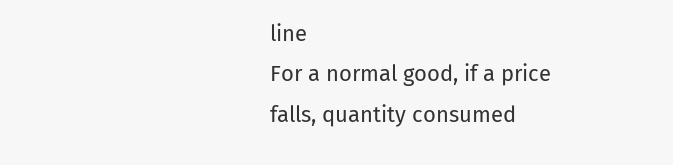line
For a normal good, if a price falls, quantity consumed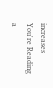increases
You're Reading a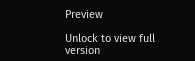Preview

Unlock to view full version